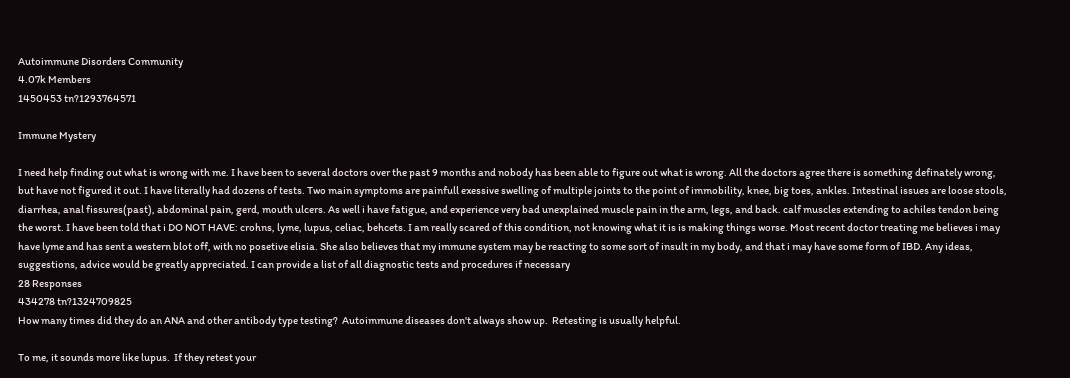Autoimmune Disorders Community
4.07k Members
1450453 tn?1293764571

Immune Mystery

I need help finding out what is wrong with me. I have been to several doctors over the past 9 months and nobody has been able to figure out what is wrong. All the doctors agree there is something definately wrong, but have not figured it out. I have literally had dozens of tests. Two main symptoms are painfull exessive swelling of multiple joints to the point of immobility, knee, big toes, ankles. Intestinal issues are loose stools, diarrhea, anal fissures(past), abdominal pain, gerd, mouth ulcers. As well i have fatigue, and experience very bad unexplained muscle pain in the arm, legs, and back. calf muscles extending to achiles tendon being the worst. I have been told that i DO NOT HAVE: crohns, lyme, lupus, celiac, behcets. I am really scared of this condition, not knowing what it is is making things worse. Most recent doctor treating me believes i may have lyme and has sent a western blot off, with no posetive elisia. She also believes that my immune system may be reacting to some sort of insult in my body, and that i may have some form of IBD. Any ideas, suggestions, advice would be greatly appreciated. I can provide a list of all diagnostic tests and procedures if necessary
28 Responses
434278 tn?1324709825
How many times did they do an ANA and other antibody type testing?  Autoimmune diseases don't always show up.  Retesting is usually helpful.

To me, it sounds more like lupus.  If they retest your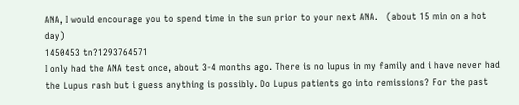ANA, I would encourage you to spend time in the sun prior to your next ANA.   (about 15 min on a hot day)
1450453 tn?1293764571
I only had the ANA test once, about 3-4 months ago. There is no lupus in my family and i have never had the Lupus rash but i guess anything is possibly. Do Lupus patients go into remissions? For the past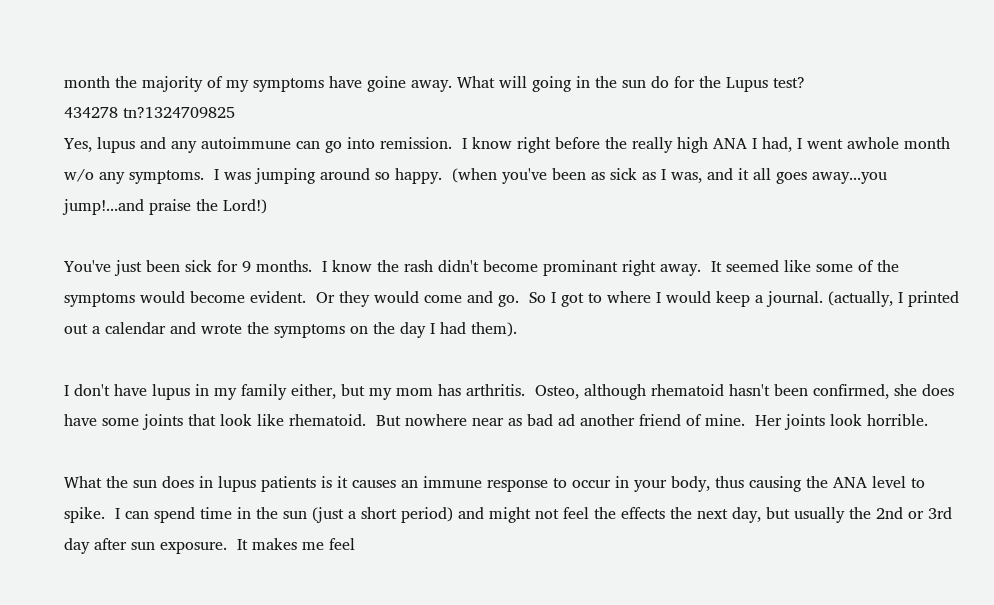month the majority of my symptoms have goine away. What will going in the sun do for the Lupus test?
434278 tn?1324709825
Yes, lupus and any autoimmune can go into remission.  I know right before the really high ANA I had, I went awhole month w/o any symptoms.  I was jumping around so happy.  (when you've been as sick as I was, and it all goes away...you jump!...and praise the Lord!)

You've just been sick for 9 months.  I know the rash didn't become prominant right away.  It seemed like some of the symptoms would become evident.  Or they would come and go.  So I got to where I would keep a journal. (actually, I printed out a calendar and wrote the symptoms on the day I had them).

I don't have lupus in my family either, but my mom has arthritis.  Osteo, although rhematoid hasn't been confirmed, she does have some joints that look like rhematoid.  But nowhere near as bad ad another friend of mine.  Her joints look horrible.

What the sun does in lupus patients is it causes an immune response to occur in your body, thus causing the ANA level to spike.  I can spend time in the sun (just a short period) and might not feel the effects the next day, but usually the 2nd or 3rd day after sun exposure.  It makes me feel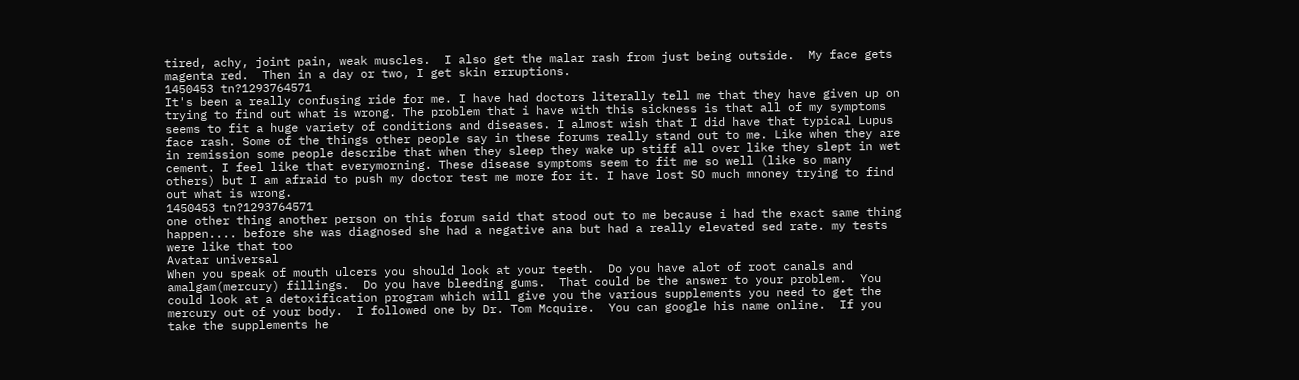tired, achy, joint pain, weak muscles.  I also get the malar rash from just being outside.  My face gets magenta red.  Then in a day or two, I get skin erruptions.
1450453 tn?1293764571
It's been a really confusing ride for me. I have had doctors literally tell me that they have given up on trying to find out what is wrong. The problem that i have with this sickness is that all of my symptoms seems to fit a huge variety of conditions and diseases. I almost wish that I did have that typical Lupus face rash. Some of the things other people say in these forums really stand out to me. Like when they are in remission some people describe that when they sleep they wake up stiff all over like they slept in wet cement. I feel like that everymorning. These disease symptoms seem to fit me so well (like so many others) but I am afraid to push my doctor test me more for it. I have lost SO much mnoney trying to find out what is wrong.
1450453 tn?1293764571
one other thing another person on this forum said that stood out to me because i had the exact same thing happen.... before she was diagnosed she had a negative ana but had a really elevated sed rate. my tests were like that too
Avatar universal
When you speak of mouth ulcers you should look at your teeth.  Do you have alot of root canals and amalgam(mercury) fillings.  Do you have bleeding gums.  That could be the answer to your problem.  You could look at a detoxification program which will give you the various supplements you need to get the mercury out of your body.  I followed one by Dr. Tom Mcquire.  You can google his name online.  If you take the supplements he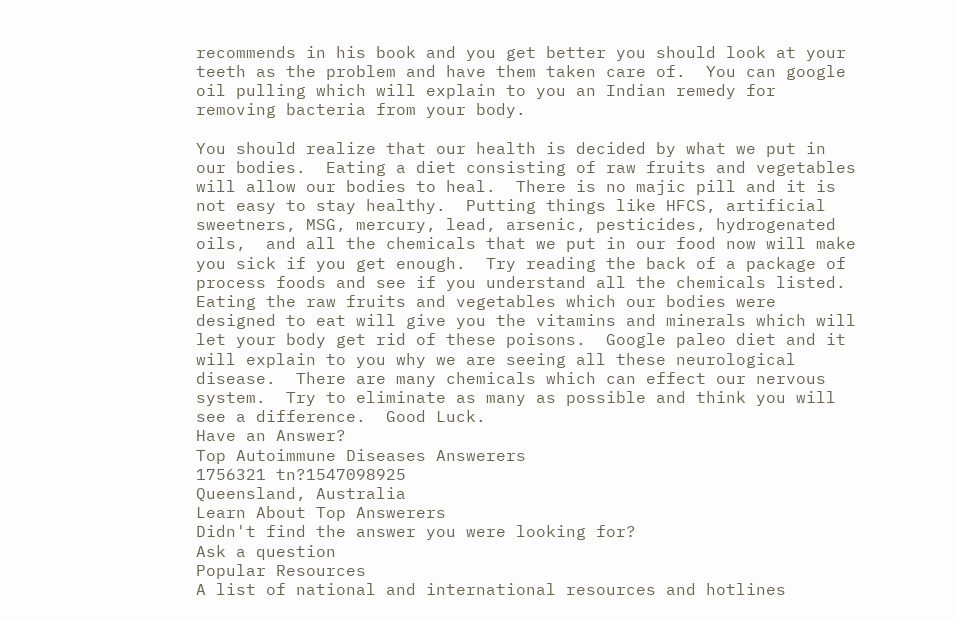recommends in his book and you get better you should look at your teeth as the problem and have them taken care of.  You can google oil pulling which will explain to you an Indian remedy for removing bacteria from your body.

You should realize that our health is decided by what we put in our bodies.  Eating a diet consisting of raw fruits and vegetables will allow our bodies to heal.  There is no majic pill and it is not easy to stay healthy.  Putting things like HFCS, artificial sweetners, MSG, mercury, lead, arsenic, pesticides, hydrogenated oils,  and all the chemicals that we put in our food now will make you sick if you get enough.  Try reading the back of a package of process foods and see if you understand all the chemicals listed.  Eating the raw fruits and vegetables which our bodies were designed to eat will give you the vitamins and minerals which will let your body get rid of these poisons.  Google paleo diet and it will explain to you why we are seeing all these neurological disease.  There are many chemicals which can effect our nervous system.  Try to eliminate as many as possible and think you will see a difference.  Good Luck.
Have an Answer?
Top Autoimmune Diseases Answerers
1756321 tn?1547098925
Queensland, Australia
Learn About Top Answerers
Didn't find the answer you were looking for?
Ask a question
Popular Resources
A list of national and international resources and hotlines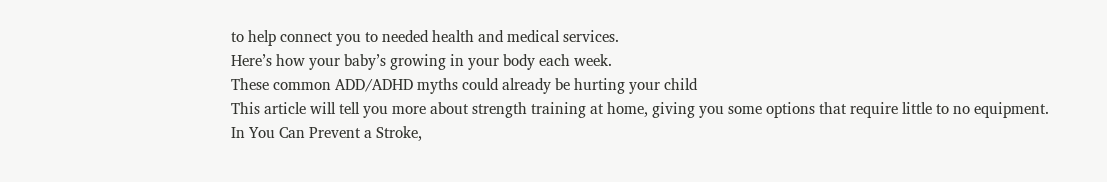to help connect you to needed health and medical services.
Here’s how your baby’s growing in your body each week.
These common ADD/ADHD myths could already be hurting your child
This article will tell you more about strength training at home, giving you some options that require little to no equipment.
In You Can Prevent a Stroke,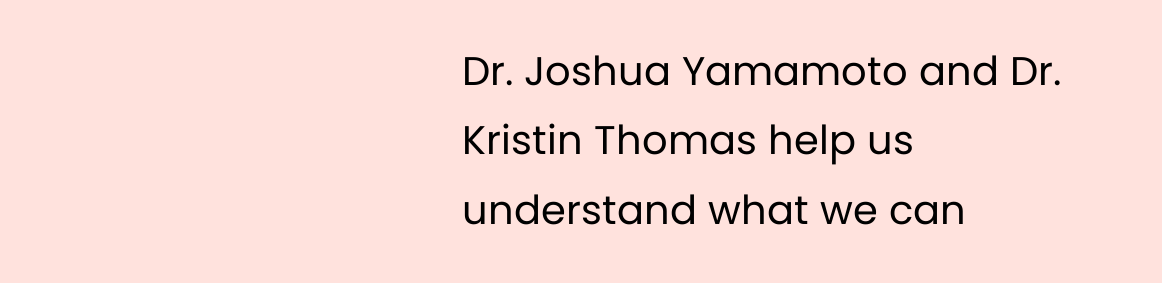Dr. Joshua Yamamoto and Dr. Kristin Thomas help us understand what we can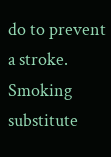do to prevent a stroke.
Smoking substitute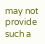may not provide such a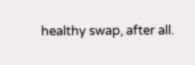healthy swap, after all.